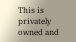This is privately owned and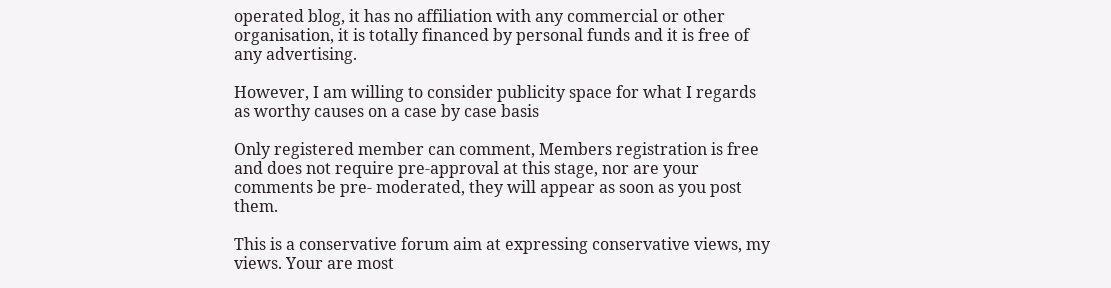operated blog, it has no affiliation with any commercial or other organisation, it is totally financed by personal funds and it is free of any advertising.

However, I am willing to consider publicity space for what I regards as worthy causes on a case by case basis

Only registered member can comment, Members registration is free and does not require pre-approval at this stage, nor are your comments be pre- moderated, they will appear as soon as you post them.

This is a conservative forum aim at expressing conservative views, my views. Your are most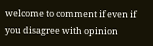welcome to comment if even if you disagree with opinion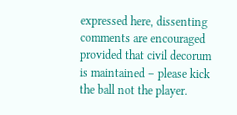expressed here, dissenting comments are encouraged provided that civil decorum is maintained – please kick the ball not the player.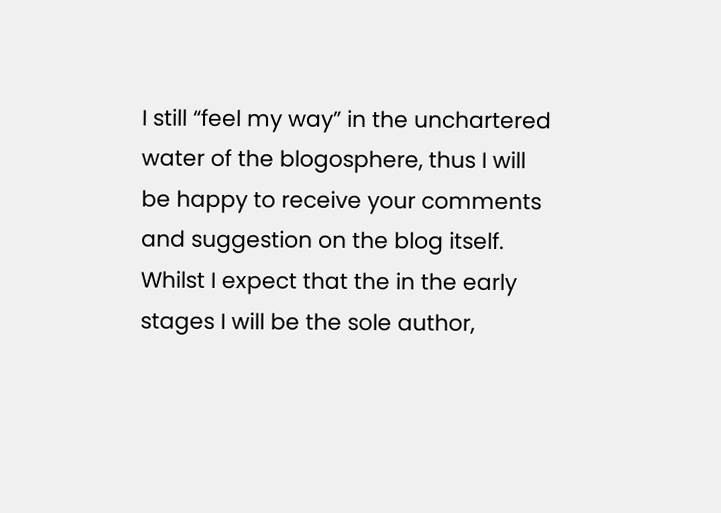I still “feel my way” in the unchartered water of the blogosphere, thus I will be happy to receive your comments and suggestion on the blog itself. Whilst I expect that the in the early stages I will be the sole author,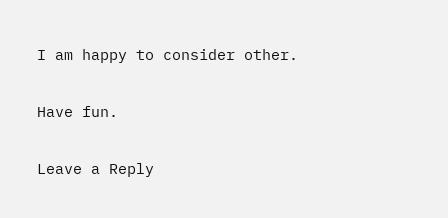I am happy to consider other.

Have fun.

Leave a Reply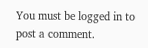You must be logged in to post a comment.